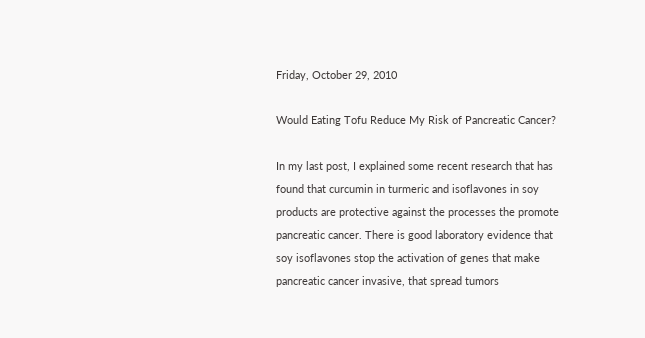Friday, October 29, 2010

Would Eating Tofu Reduce My Risk of Pancreatic Cancer?

In my last post, I explained some recent research that has found that curcumin in turmeric and isoflavones in soy products are protective against the processes the promote pancreatic cancer. There is good laboratory evidence that soy isoflavones stop the activation of genes that make pancreatic cancer invasive, that spread tumors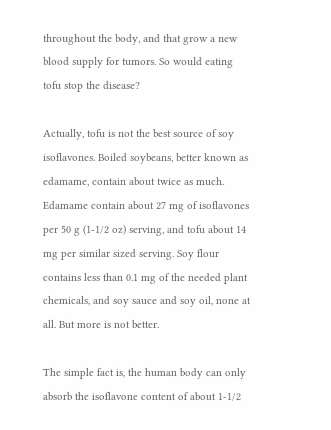throughout the body, and that grow a new blood supply for tumors. So would eating tofu stop the disease?

Actually, tofu is not the best source of soy isoflavones. Boiled soybeans, better known as edamame, contain about twice as much. Edamame contain about 27 mg of isoflavones per 50 g (1-1/2 oz) serving, and tofu about 14 mg per similar sized serving. Soy flour contains less than 0.1 mg of the needed plant chemicals, and soy sauce and soy oil, none at all. But more is not better.

The simple fact is, the human body can only absorb the isoflavone content of about 1-1/2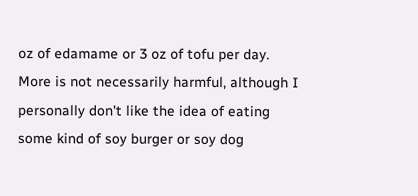oz of edamame or 3 oz of tofu per day. More is not necessarily harmful, although I personally don't like the idea of eating some kind of soy burger or soy dog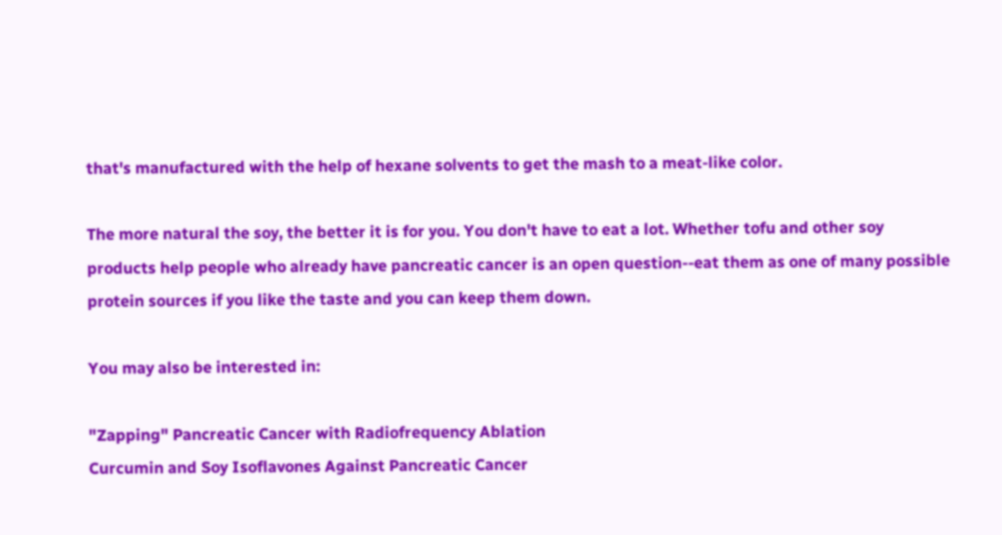that's manufactured with the help of hexane solvents to get the mash to a meat-like color.

The more natural the soy, the better it is for you. You don't have to eat a lot. Whether tofu and other soy products help people who already have pancreatic cancer is an open question--eat them as one of many possible protein sources if you like the taste and you can keep them down.

You may also be interested in:

"Zapping" Pancreatic Cancer with Radiofrequency Ablation
Curcumin and Soy Isoflavones Against Pancreatic Cancer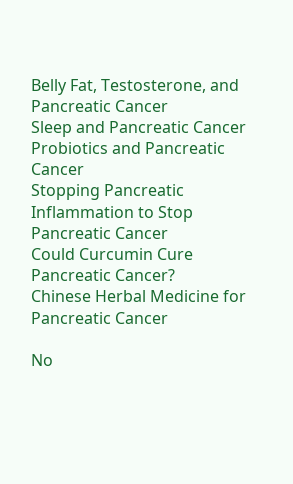Belly Fat, Testosterone, and Pancreatic Cancer
Sleep and Pancreatic Cancer
Probiotics and Pancreatic Cancer
Stopping Pancreatic Inflammation to Stop Pancreatic Cancer
Could Curcumin Cure Pancreatic Cancer?
Chinese Herbal Medicine for Pancreatic Cancer

No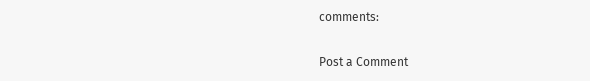comments:

Post a Comment